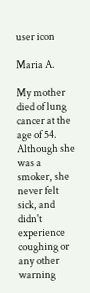user icon

Maria A.

My mother died of lung cancer at the age of 54. Although she was a smoker, she never felt sick, and didn't experience coughing or any other warning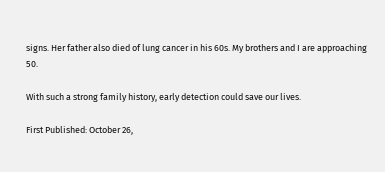signs. Her father also died of lung cancer in his 60s. My brothers and I are approaching 50.

With such a strong family history, early detection could save our lives.

First Published: October 26,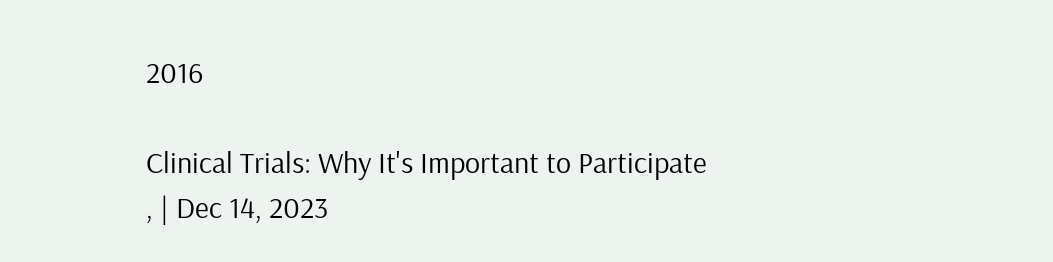2016

Clinical Trials: Why It's Important to Participate
, | Dec 14, 2023